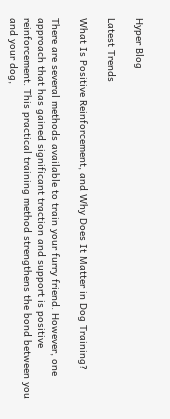Hyper Blog

Latest Trends

What Is Positive Reinforcement, and Why Does It Matter in Dog Training?

There are several methods available to train your furry friend. However, one approach that has gained significant traction and support is positive reinforcement. This practical training method strengthens the bond between you and your dog,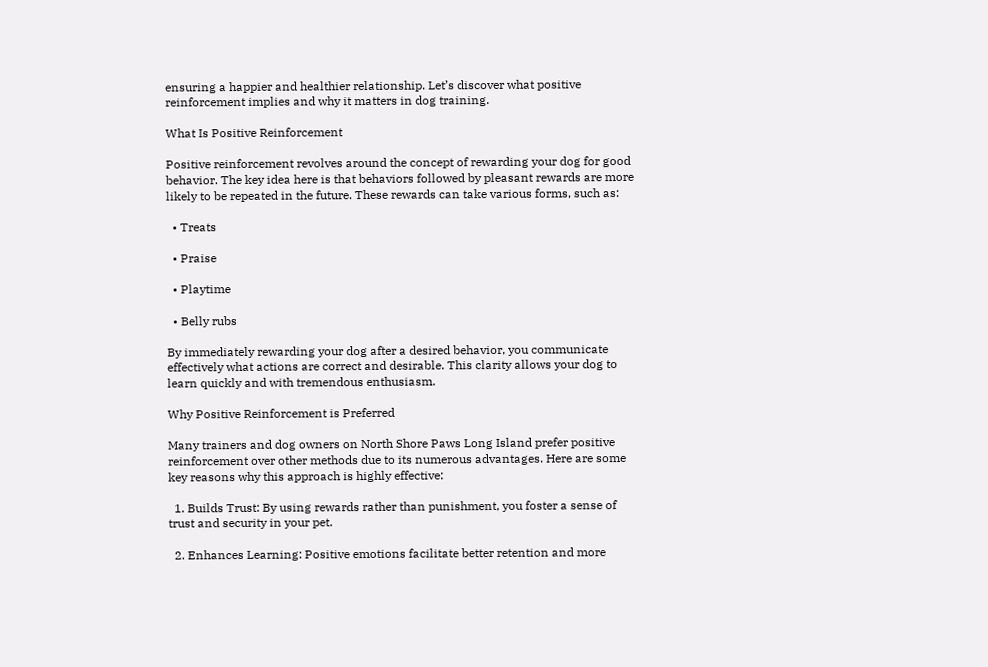ensuring a happier and healthier relationship. Let’s discover what positive reinforcement implies and why it matters in dog training.

What Is Positive Reinforcement

Positive reinforcement revolves around the concept of rewarding your dog for good behavior. The key idea here is that behaviors followed by pleasant rewards are more likely to be repeated in the future. These rewards can take various forms, such as:

  • Treats

  • Praise

  • Playtime

  • Belly rubs

By immediately rewarding your dog after a desired behavior, you communicate effectively what actions are correct and desirable. This clarity allows your dog to learn quickly and with tremendous enthusiasm.

Why Positive Reinforcement is Preferred

Many trainers and dog owners on North Shore Paws Long Island prefer positive reinforcement over other methods due to its numerous advantages. Here are some key reasons why this approach is highly effective:

  1. Builds Trust: By using rewards rather than punishment, you foster a sense of trust and security in your pet.

  2. Enhances Learning: Positive emotions facilitate better retention and more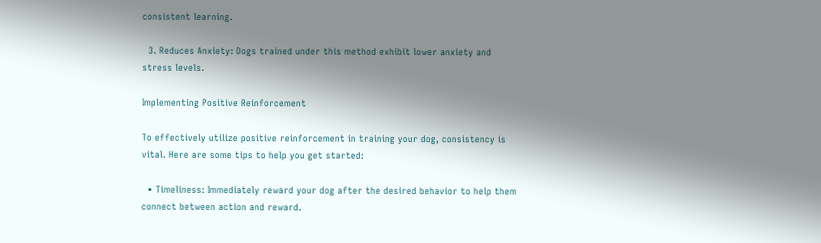consistent learning.

  3. Reduces Anxiety: Dogs trained under this method exhibit lower anxiety and stress levels.

Implementing Positive Reinforcement

To effectively utilize positive reinforcement in training your dog, consistency is vital. Here are some tips to help you get started:

  • Timeliness: Immediately reward your dog after the desired behavior to help them connect between action and reward.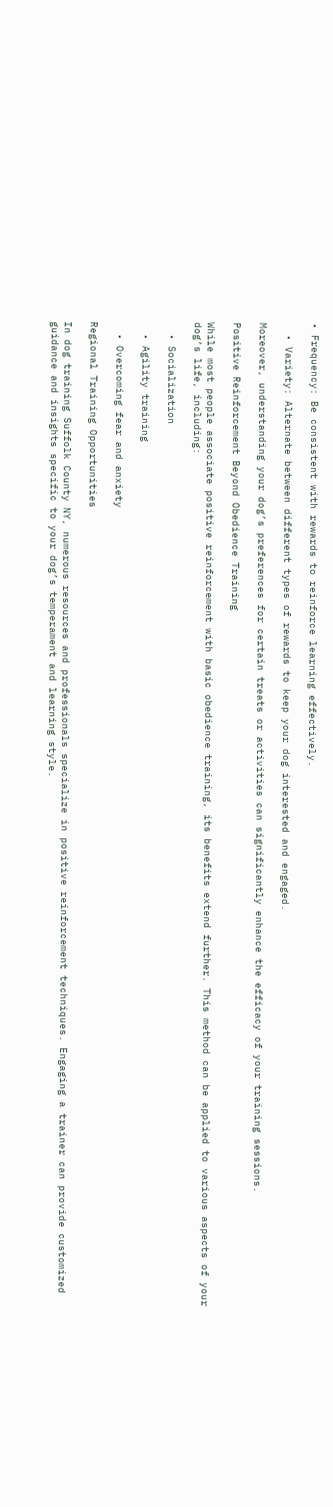• Frequency: Be consistent with rewards to reinforce learning effectively.

  • Variety: Alternate between different types of rewards to keep your dog interested and engaged.

Moreover, understanding your dog’s preferences for certain treats or activities can significantly enhance the efficacy of your training sessions.

Positive Reinforcement Beyond Obedience Training

While most people associate positive reinforcement with basic obedience training, its benefits extend further. This method can be applied to various aspects of your dog’s life, including:

  • Socialization

  • Agility training

  • Overcoming fear and anxiety

Regional Training Opportunities

In dog training Suffolk County NY, numerous resources and professionals specialize in positive reinforcement techniques. Engaging a trainer can provide customized guidance and insights specific to your dog’s temperament and learning style.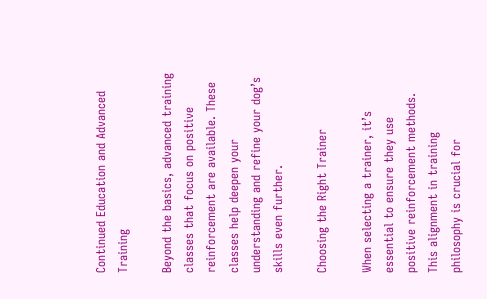Continued Education and Advanced Training

Beyond the basics, advanced training classes that focus on positive reinforcement are available. These classes help deepen your understanding and refine your dog’s skills even further.

Choosing the Right Trainer

When selecting a trainer, it’s essential to ensure they use positive reinforcement methods. This alignment in training philosophy is crucial for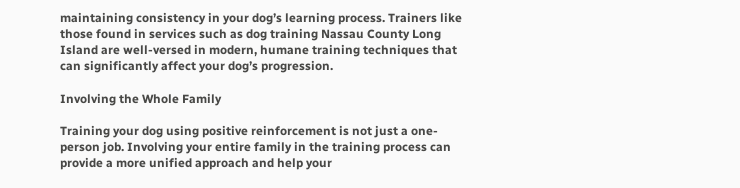maintaining consistency in your dog’s learning process. Trainers like those found in services such as dog training Nassau County Long Island are well-versed in modern, humane training techniques that can significantly affect your dog’s progression.

Involving the Whole Family

Training your dog using positive reinforcement is not just a one-person job. Involving your entire family in the training process can provide a more unified approach and help your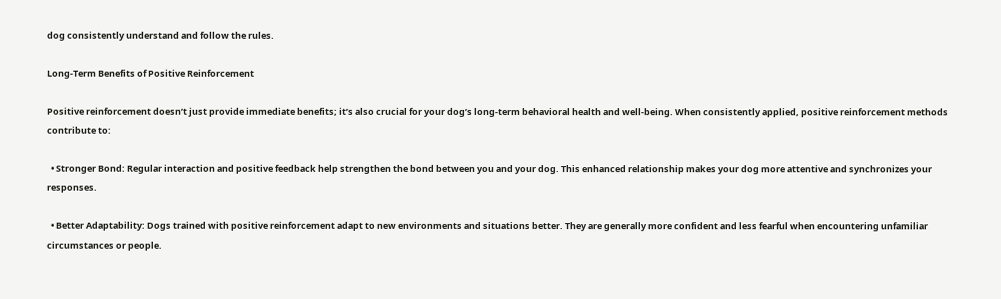dog consistently understand and follow the rules.

Long-Term Benefits of Positive Reinforcement

Positive reinforcement doesn’t just provide immediate benefits; it’s also crucial for your dog’s long-term behavioral health and well-being. When consistently applied, positive reinforcement methods contribute to:

  • Stronger Bond: Regular interaction and positive feedback help strengthen the bond between you and your dog. This enhanced relationship makes your dog more attentive and synchronizes your responses.

  • Better Adaptability: Dogs trained with positive reinforcement adapt to new environments and situations better. They are generally more confident and less fearful when encountering unfamiliar circumstances or people.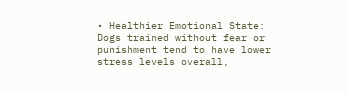• Healthier Emotional State: Dogs trained without fear or punishment tend to have lower stress levels overall,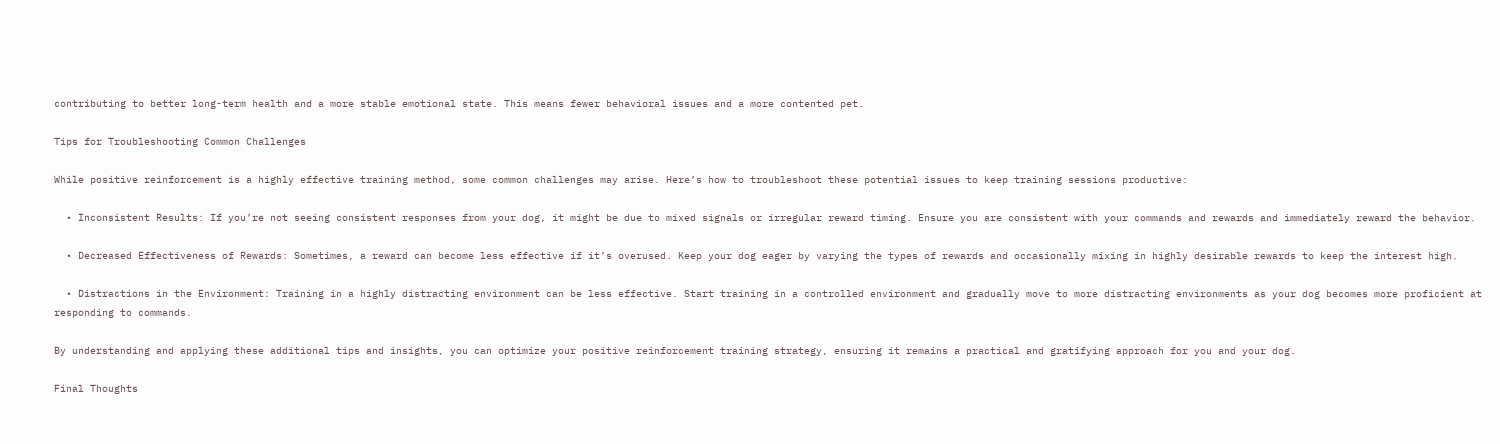contributing to better long-term health and a more stable emotional state. This means fewer behavioral issues and a more contented pet.

Tips for Troubleshooting Common Challenges

While positive reinforcement is a highly effective training method, some common challenges may arise. Here’s how to troubleshoot these potential issues to keep training sessions productive:

  • Inconsistent Results: If you’re not seeing consistent responses from your dog, it might be due to mixed signals or irregular reward timing. Ensure you are consistent with your commands and rewards and immediately reward the behavior.

  • Decreased Effectiveness of Rewards: Sometimes, a reward can become less effective if it’s overused. Keep your dog eager by varying the types of rewards and occasionally mixing in highly desirable rewards to keep the interest high.

  • Distractions in the Environment: Training in a highly distracting environment can be less effective. Start training in a controlled environment and gradually move to more distracting environments as your dog becomes more proficient at responding to commands.

By understanding and applying these additional tips and insights, you can optimize your positive reinforcement training strategy, ensuring it remains a practical and gratifying approach for you and your dog.

Final Thoughts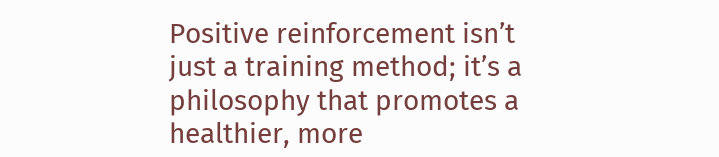Positive reinforcement isn’t just a training method; it’s a philosophy that promotes a healthier, more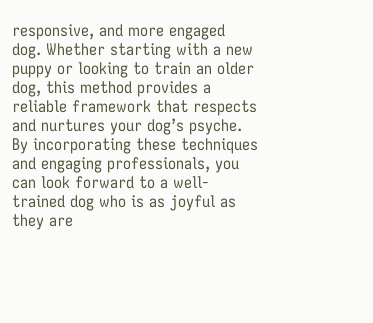responsive, and more engaged dog. Whether starting with a new puppy or looking to train an older dog, this method provides a reliable framework that respects and nurtures your dog’s psyche. By incorporating these techniques and engaging professionals, you can look forward to a well-trained dog who is as joyful as they are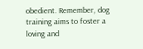obedient. Remember, dog training aims to foster a loving and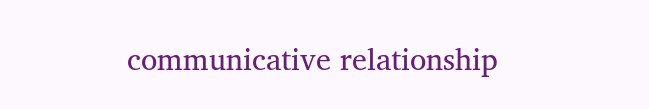communicative relationship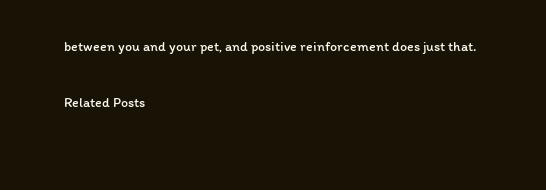between you and your pet, and positive reinforcement does just that.

Related Posts